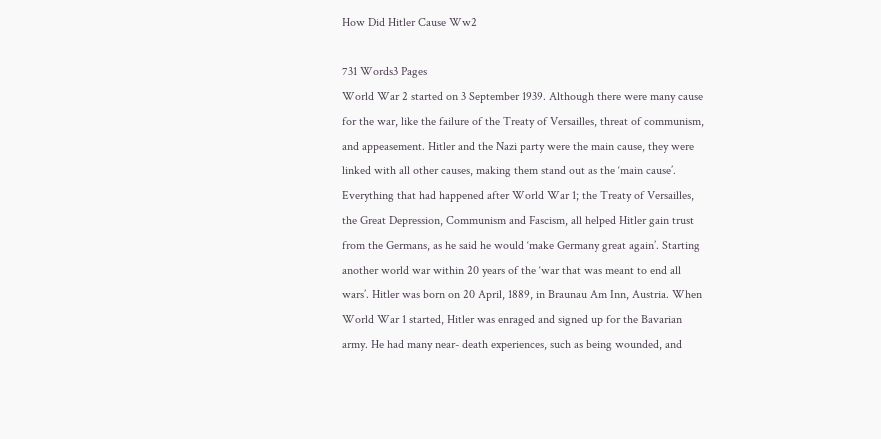How Did Hitler Cause Ww2

731 Words3 Pages
World War 2 started on 3 September 1939. Although there were many cause for the war, like the failure of the Treaty of Versailles, threat of communism, and appeasement. Hitler and the Nazi party were the main cause, they were linked with all other causes, making them stand out as the ‘main cause’. Everything that had happened after World War 1; the Treaty of Versailles, the Great Depression, Communism and Fascism, all helped Hitler gain trust from the Germans, as he said he would ‘make Germany great again’. Starting another world war within 20 years of the ‘war that was meant to end all wars’. Hitler was born on 20 April, 1889, in Braunau Am Inn, Austria. When World War 1 started, Hitler was enraged and signed up for the Bavarian army. He had many near- death experiences, such as being wounded, and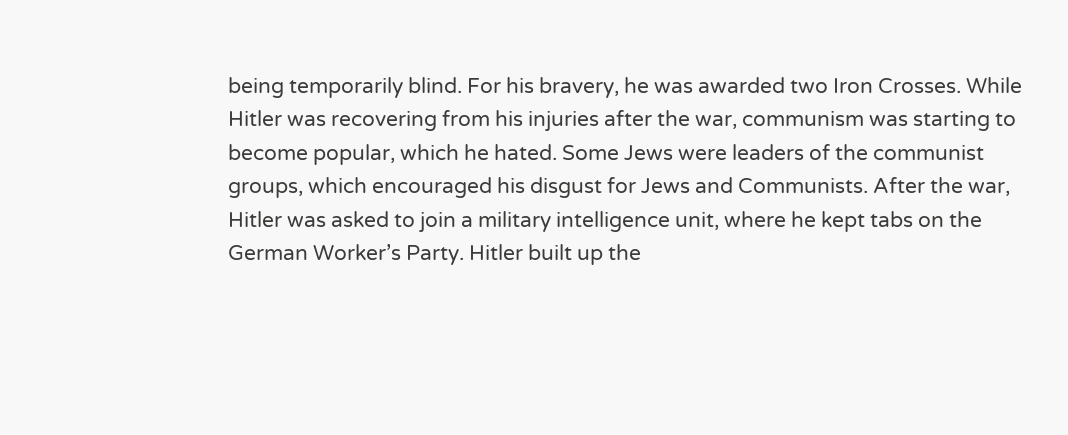being temporarily blind. For his bravery, he was awarded two Iron Crosses. While Hitler was recovering from his injuries after the war, communism was starting to become popular, which he hated. Some Jews were leaders of the communist groups, which encouraged his disgust for Jews and Communists. After the war, Hitler was asked to join a military intelligence unit, where he kept tabs on the German Worker’s Party. Hitler built up the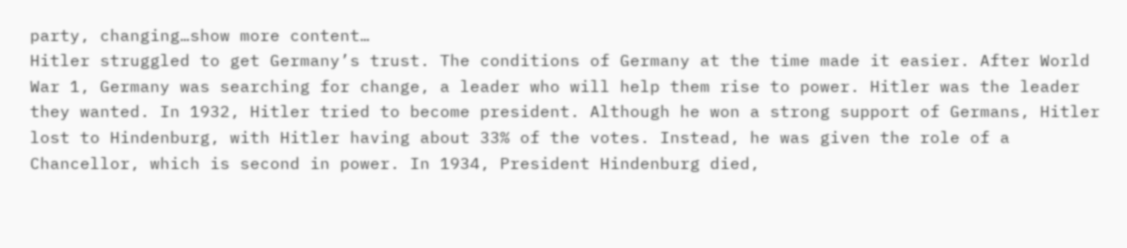party, changing…show more content…
Hitler struggled to get Germany’s trust. The conditions of Germany at the time made it easier. After World War 1, Germany was searching for change, a leader who will help them rise to power. Hitler was the leader they wanted. In 1932, Hitler tried to become president. Although he won a strong support of Germans, Hitler lost to Hindenburg, with Hitler having about 33% of the votes. Instead, he was given the role of a Chancellor, which is second in power. In 1934, President Hindenburg died,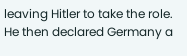leaving Hitler to take the role. He then declared Germany a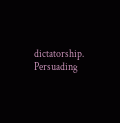dictatorship. Persuading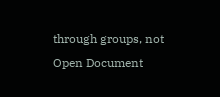through groups, not
Open Document